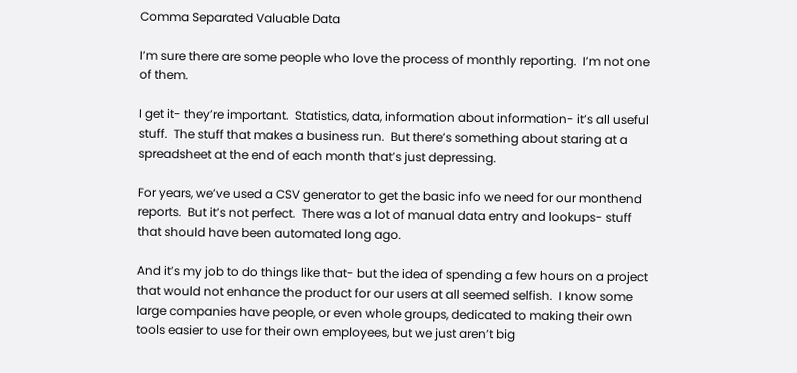Comma Separated Valuable Data

I’m sure there are some people who love the process of monthly reporting.  I’m not one of them.

I get it- they’re important.  Statistics, data, information about information- it’s all useful stuff.  The stuff that makes a business run.  But there’s something about staring at a spreadsheet at the end of each month that’s just depressing.

For years, we’ve used a CSV generator to get the basic info we need for our monthend reports.  But it’s not perfect.  There was a lot of manual data entry and lookups- stuff that should have been automated long ago.

And it’s my job to do things like that- but the idea of spending a few hours on a project that would not enhance the product for our users at all seemed selfish.  I know some large companies have people, or even whole groups, dedicated to making their own tools easier to use for their own employees, but we just aren’t big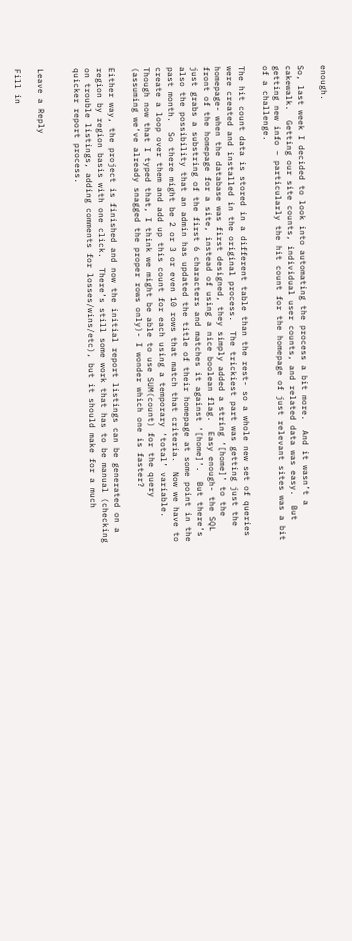enough.

So, last week I decided to look into automating the process a bit more.  And it wasn’t a cakewalk.  Getting our site counts, individual user counts, and related data was easy.  But getting new info – particularly the hit count for the homepage of just relevant sites was a bit of a challenge.

The hit count data is stored in a different table than the rest- so a whole new set of queries were created and installed in the original process.  The trickiest part was getting just the homepage- when the database was first designed, they simply added a string ‘[home]’ to the front of the homepage for a site, instead of using a nice boolean flag.  Easy enough- the SQL just grabs a substring of the first 6 characters and matches it against ‘[home]’.  But there’s also the possibility that an admin has updated the title of their homepage at some point in the past month.  So there might be 2 or 3 or even 10 rows that match that criteria.  Now we have to create a loop over them and add up this count for each using a temporary ‘total’ variable.  Though now that I typed that, I think we might be able to use SUM(count) for the query (assuming we’ve already snagged the proper rows only)- I wonder which one is faster?

Either way, the project is finished and now the initial report listings can be generated on a region by region basis with one click.  There’s still some work that has to be manual (checking on trouble listings, adding comments for losses/wins/etc), but it should make for a much quicker report process.


Leave a Reply

Fill in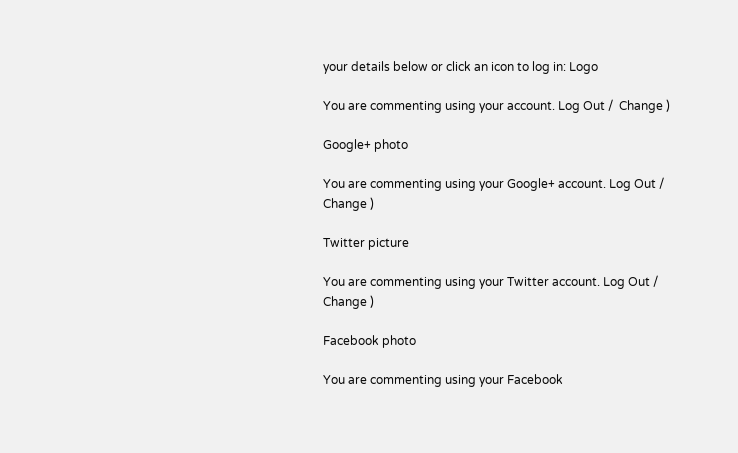your details below or click an icon to log in: Logo

You are commenting using your account. Log Out /  Change )

Google+ photo

You are commenting using your Google+ account. Log Out /  Change )

Twitter picture

You are commenting using your Twitter account. Log Out /  Change )

Facebook photo

You are commenting using your Facebook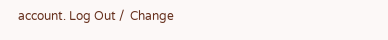account. Log Out /  Change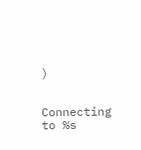)


Connecting to %s